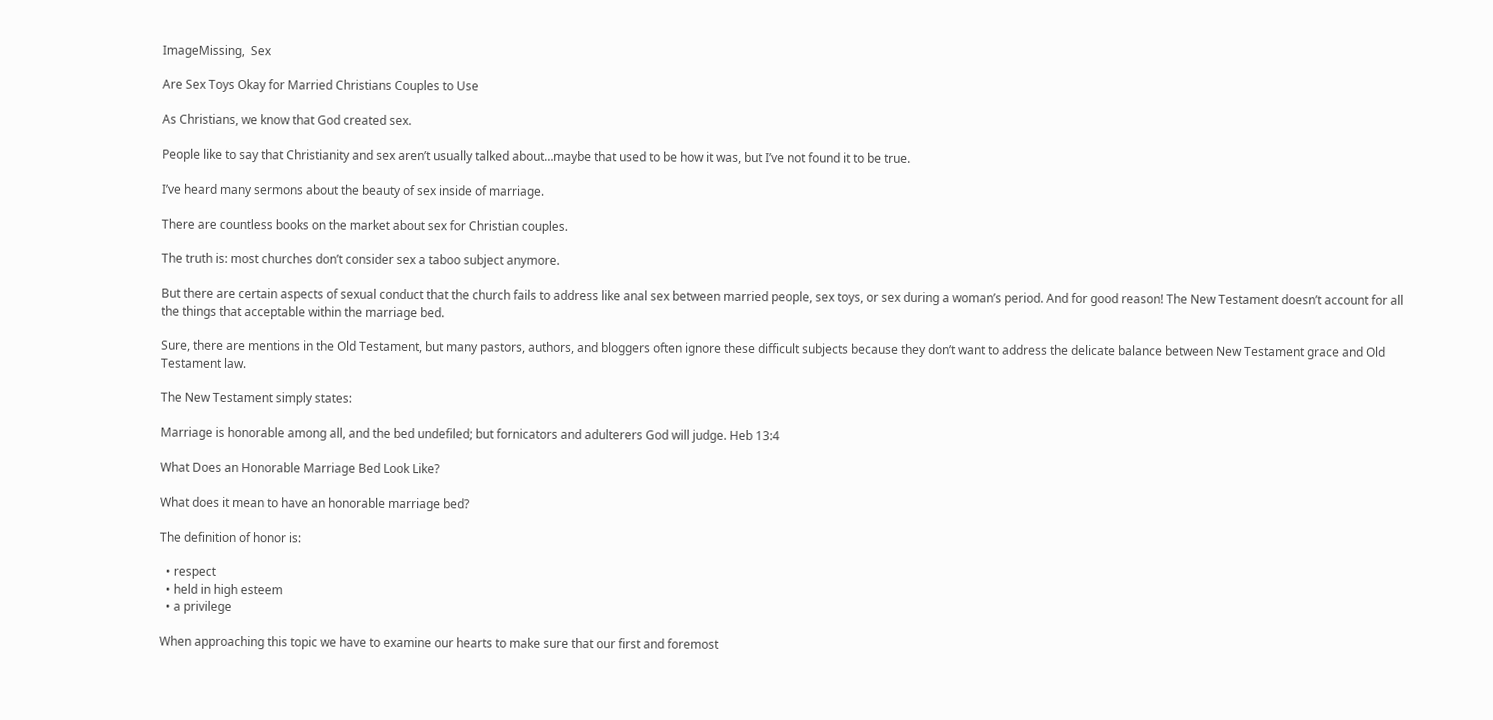ImageMissing,  Sex

Are Sex Toys Okay for Married Christians Couples to Use

As Christians, we know that God created sex.

People like to say that Christianity and sex aren’t usually talked about…maybe that used to be how it was, but I’ve not found it to be true.

I’ve heard many sermons about the beauty of sex inside of marriage.

There are countless books on the market about sex for Christian couples.

The truth is: most churches don’t consider sex a taboo subject anymore.

But there are certain aspects of sexual conduct that the church fails to address like anal sex between married people, sex toys, or sex during a woman’s period. And for good reason! The New Testament doesn’t account for all the things that acceptable within the marriage bed.

Sure, there are mentions in the Old Testament, but many pastors, authors, and bloggers often ignore these difficult subjects because they don’t want to address the delicate balance between New Testament grace and Old Testament law.

The New Testament simply states:

Marriage is honorable among all, and the bed undefiled; but fornicators and adulterers God will judge. Heb 13:4

What Does an Honorable Marriage Bed Look Like?

What does it mean to have an honorable marriage bed?

The definition of honor is:

  • respect
  • held in high esteem
  • a privilege

When approaching this topic we have to examine our hearts to make sure that our first and foremost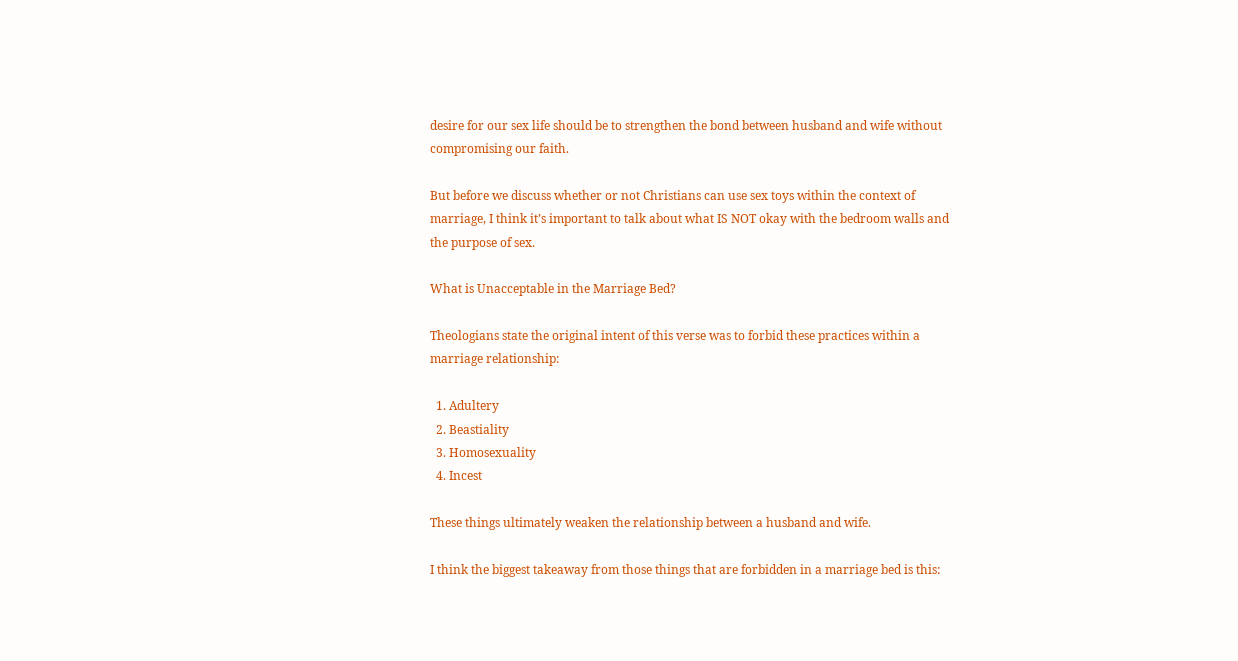desire for our sex life should be to strengthen the bond between husband and wife without compromising our faith.

But before we discuss whether or not Christians can use sex toys within the context of marriage, I think it’s important to talk about what IS NOT okay with the bedroom walls and the purpose of sex.

What is Unacceptable in the Marriage Bed?

Theologians state the original intent of this verse was to forbid these practices within a marriage relationship:

  1. Adultery
  2. Beastiality
  3. Homosexuality
  4. Incest

These things ultimately weaken the relationship between a husband and wife.

I think the biggest takeaway from those things that are forbidden in a marriage bed is this: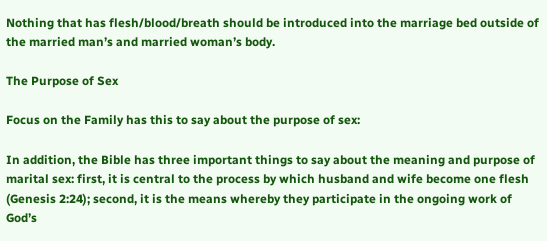Nothing that has flesh/blood/breath should be introduced into the marriage bed outside of the married man’s and married woman’s body.

The Purpose of Sex

Focus on the Family has this to say about the purpose of sex:

In addition, the Bible has three important things to say about the meaning and purpose of marital sex: first, it is central to the process by which husband and wife become one flesh (Genesis 2:24); second, it is the means whereby they participate in the ongoing work of God’s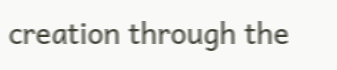creation through the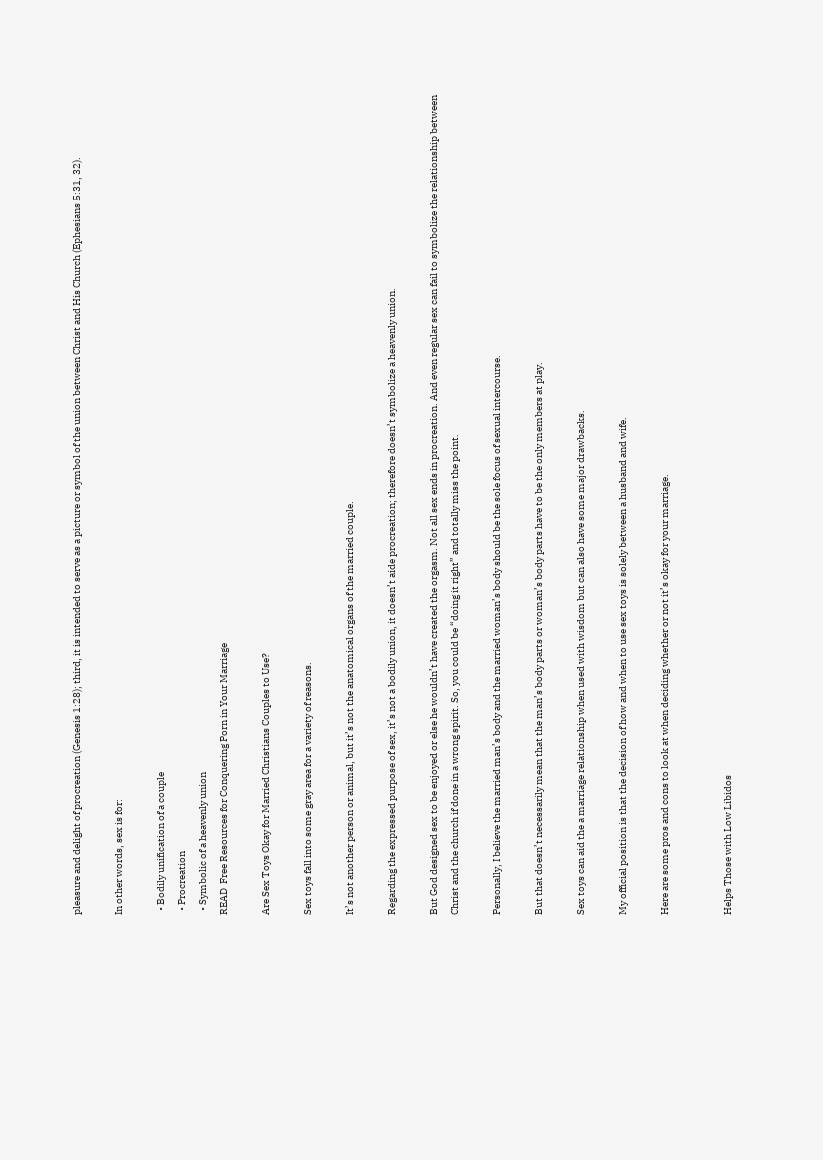pleasure and delight of procreation (Genesis 1:28); third, it is intended to serve as a picture or symbol of the union between Christ and His Church (Ephesians 5:31, 32).

In other words, sex is for:

  • Bodily unification of a couple
  • Procreation
  • Symbolic of a heavenly union
READ  Free Resources for Conquering Porn in Your Marriage

Are Sex Toys Okay for Married Christians Couples to Use?

Sex toys fall into some gray area for a variety of reasons.

It’s not another person or animal, but it’s not the anatomical organs of the married couple.

Regarding the expressed purpose of sex, it’s not a bodily union, it doesn’t aide procreation; therefore doesn’t symbolize a heavenly union.

But God designed sex to be enjoyed or else he wouldn’t have created the orgasm. Not all sex ends in procreation. And even regular sex can fail to symbolize the relationship between Christ and the church if done in a wrong spirit. So, you could be “doing it right” and totally miss the point.

Personally, I believe the married man’s body and the married woman’s body should be the sole focus of sexual intercourse.

But that doesn’t necessarily mean that the man’s body parts or woman’s body parts have to be the only members at play.

Sex toys can aid the a marriage relationship when used with wisdom but can also have some major drawbacks.

My official position is that the decision of how and when to use sex toys is solely between a husband and wife.

Here are some pros and cons to look at when deciding whether or not it’s okay for your marriage.


Helps Those with Low Libidos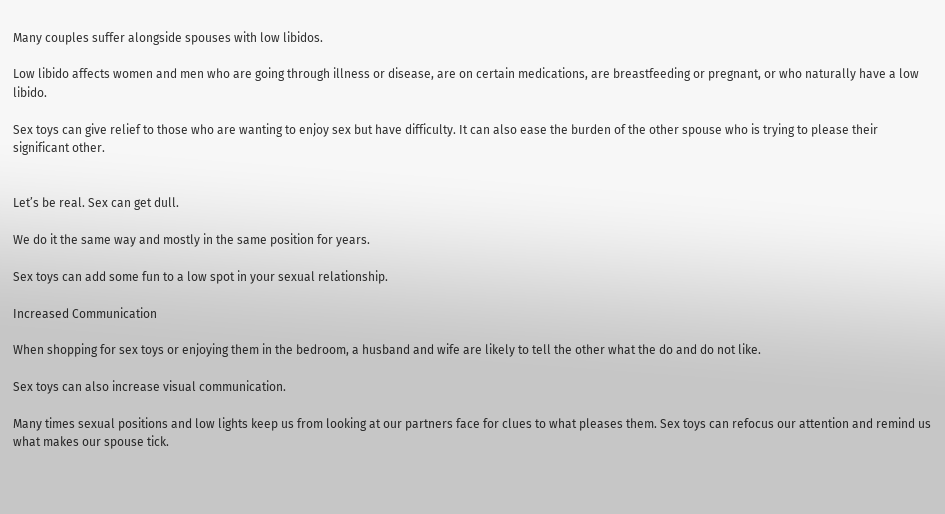Many couples suffer alongside spouses with low libidos.

Low libido affects women and men who are going through illness or disease, are on certain medications, are breastfeeding or pregnant, or who naturally have a low libido.

Sex toys can give relief to those who are wanting to enjoy sex but have difficulty. It can also ease the burden of the other spouse who is trying to please their significant other.


Let’s be real. Sex can get dull.

We do it the same way and mostly in the same position for years.

Sex toys can add some fun to a low spot in your sexual relationship.

Increased Communication

When shopping for sex toys or enjoying them in the bedroom, a husband and wife are likely to tell the other what the do and do not like.

Sex toys can also increase visual communication.

Many times sexual positions and low lights keep us from looking at our partners face for clues to what pleases them. Sex toys can refocus our attention and remind us what makes our spouse tick.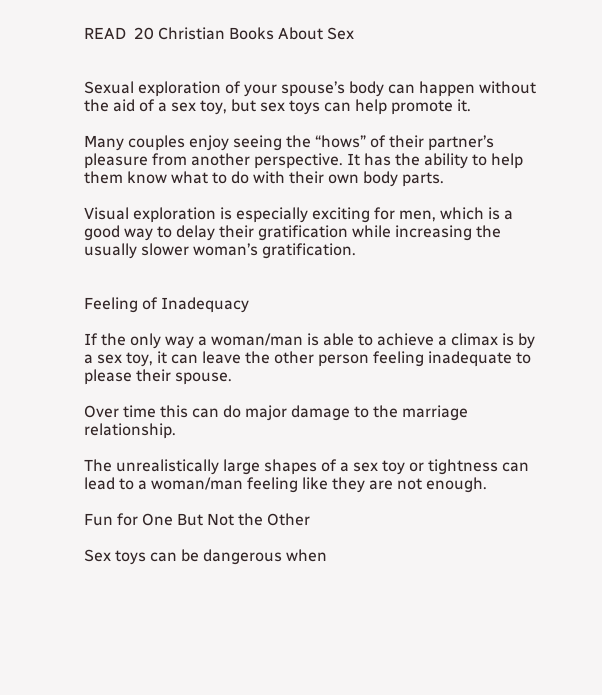READ  20 Christian Books About Sex


Sexual exploration of your spouse’s body can happen without the aid of a sex toy, but sex toys can help promote it.

Many couples enjoy seeing the “hows” of their partner’s pleasure from another perspective. It has the ability to help them know what to do with their own body parts.

Visual exploration is especially exciting for men, which is a good way to delay their gratification while increasing the usually slower woman’s gratification.


Feeling of Inadequacy

If the only way a woman/man is able to achieve a climax is by a sex toy, it can leave the other person feeling inadequate to please their spouse.

Over time this can do major damage to the marriage relationship.

The unrealistically large shapes of a sex toy or tightness can lead to a woman/man feeling like they are not enough.

Fun for One But Not the Other

Sex toys can be dangerous when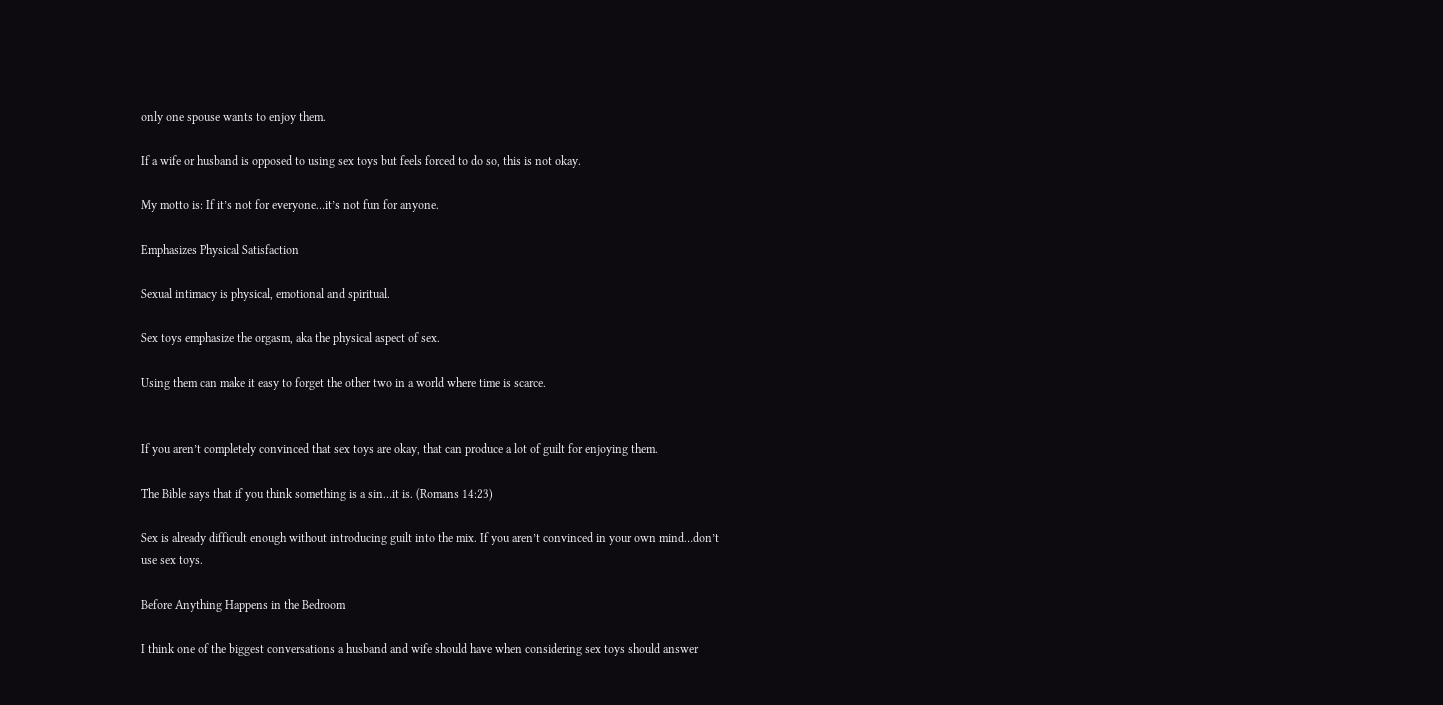only one spouse wants to enjoy them.

If a wife or husband is opposed to using sex toys but feels forced to do so, this is not okay.

My motto is: If it’s not for everyone…it’s not fun for anyone.

Emphasizes Physical Satisfaction

Sexual intimacy is physical, emotional and spiritual.

Sex toys emphasize the orgasm, aka the physical aspect of sex.

Using them can make it easy to forget the other two in a world where time is scarce.


If you aren’t completely convinced that sex toys are okay, that can produce a lot of guilt for enjoying them.

The Bible says that if you think something is a sin…it is. (Romans 14:23)

Sex is already difficult enough without introducing guilt into the mix. If you aren’t convinced in your own mind…don’t use sex toys.

Before Anything Happens in the Bedroom

I think one of the biggest conversations a husband and wife should have when considering sex toys should answer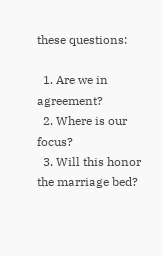these questions:

  1. Are we in agreement?
  2. Where is our focus?
  3. Will this honor the marriage bed?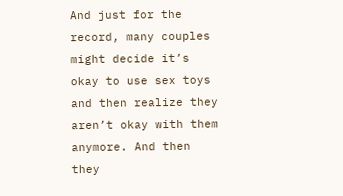And just for the record, many couples might decide it’s okay to use sex toys and then realize they aren’t okay with them anymore. And then they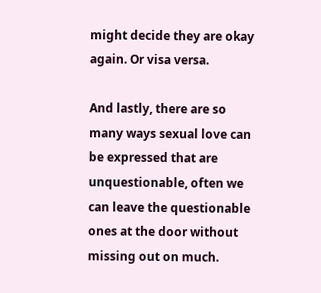might decide they are okay again. Or visa versa.

And lastly, there are so many ways sexual love can be expressed that are unquestionable, often we can leave the questionable ones at the door without missing out on much.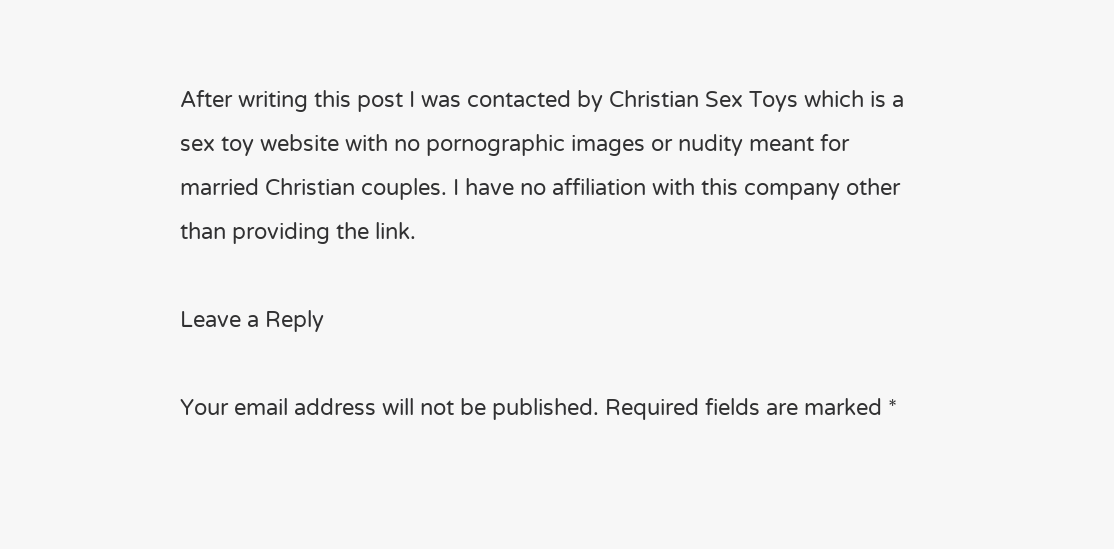After writing this post I was contacted by Christian Sex Toys which is a sex toy website with no pornographic images or nudity meant for married Christian couples. I have no affiliation with this company other than providing the link.

Leave a Reply

Your email address will not be published. Required fields are marked *